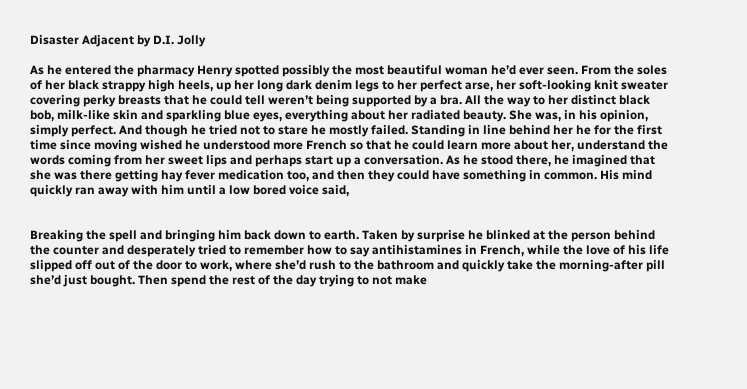Disaster Adjacent by D.I. Jolly

As he entered the pharmacy Henry spotted possibly the most beautiful woman he’d ever seen. From the soles of her black strappy high heels, up her long dark denim legs to her perfect arse, her soft-looking knit sweater covering perky breasts that he could tell weren’t being supported by a bra. All the way to her distinct black bob, milk-like skin and sparkling blue eyes, everything about her radiated beauty. She was, in his opinion, simply perfect. And though he tried not to stare he mostly failed. Standing in line behind her he for the first time since moving wished he understood more French so that he could learn more about her, understand the words coming from her sweet lips and perhaps start up a conversation. As he stood there, he imagined that she was there getting hay fever medication too, and then they could have something in common. His mind quickly ran away with him until a low bored voice said,


Breaking the spell and bringing him back down to earth. Taken by surprise he blinked at the person behind the counter and desperately tried to remember how to say antihistamines in French, while the love of his life slipped off out of the door to work, where she’d rush to the bathroom and quickly take the morning-after pill she’d just bought. Then spend the rest of the day trying to not make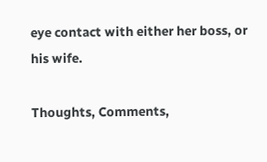eye contact with either her boss, or his wife.

Thoughts, Comments,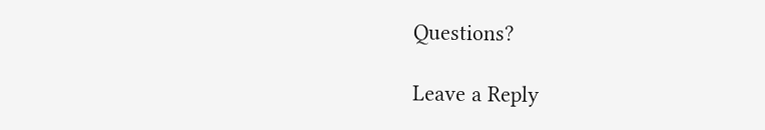Questions?

Leave a Reply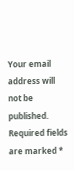Your email address will not be published. Required fields are marked *